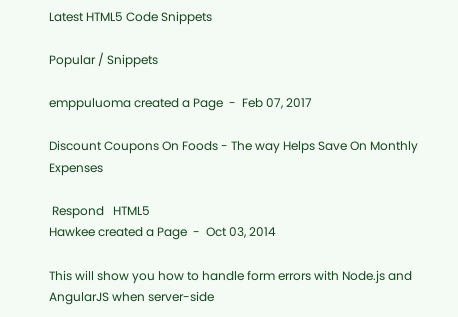Latest HTML5 Code Snippets

Popular / Snippets

emppuluoma created a Page  -  Feb 07, 2017

Discount Coupons On Foods - The way Helps Save On Monthly Expenses

 Respond   HTML5
Hawkee created a Page  -  Oct 03, 2014

This will show you how to handle form errors with Node.js and AngularJS when server-side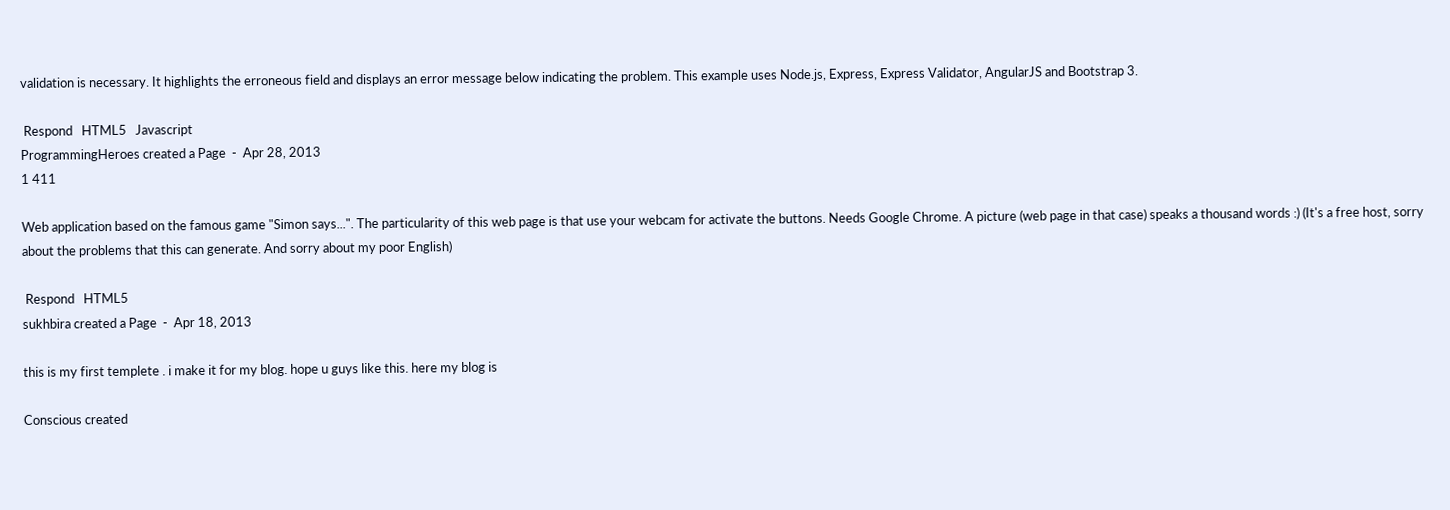validation is necessary. It highlights the erroneous field and displays an error message below indicating the problem. This example uses Node.js, Express, Express Validator, AngularJS and Bootstrap 3.

 Respond   HTML5   Javascript
ProgrammingHeroes created a Page  -  Apr 28, 2013
1 411

Web application based on the famous game "Simon says...". The particularity of this web page is that use your webcam for activate the buttons. Needs Google Chrome. A picture (web page in that case) speaks a thousand words :) (It's a free host, sorry about the problems that this can generate. And sorry about my poor English)

 Respond   HTML5
sukhbira created a Page  -  Apr 18, 2013

this is my first templete . i make it for my blog. hope u guys like this. here my blog is

Conscious created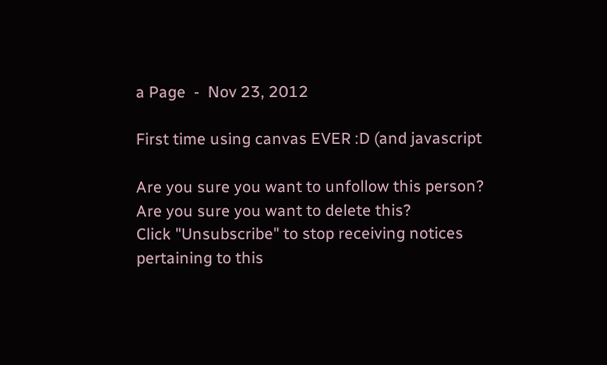a Page  -  Nov 23, 2012

First time using canvas EVER :D (and javascript

Are you sure you want to unfollow this person?
Are you sure you want to delete this?
Click "Unsubscribe" to stop receiving notices pertaining to this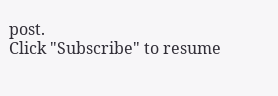post.
Click "Subscribe" to resume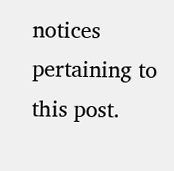notices pertaining to this post.